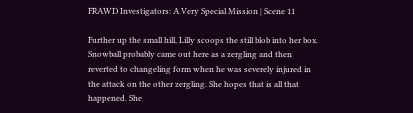FRAWD Investigators: A Very Special Mission | Scene 11

Further up the small hill, Lilly scoops the still blob into her box. Snowball probably came out here as a zergling and then reverted to changeling form when he was severely injured in the attack on the other zergling. She hopes that is all that happened. She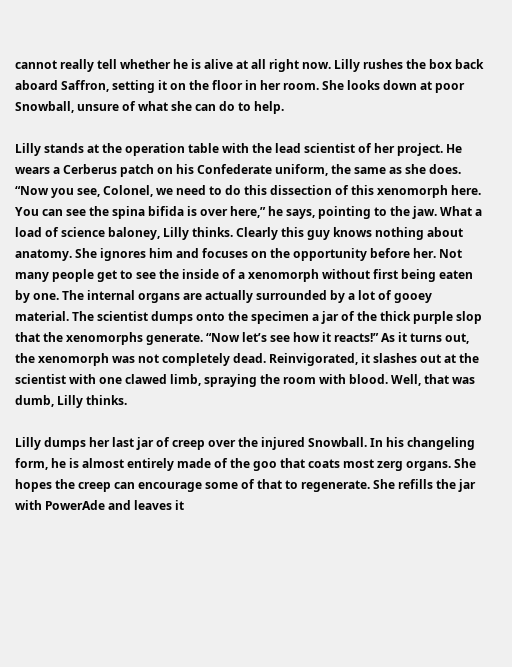cannot really tell whether he is alive at all right now. Lilly rushes the box back aboard Saffron, setting it on the floor in her room. She looks down at poor Snowball, unsure of what she can do to help.

Lilly stands at the operation table with the lead scientist of her project. He wears a Cerberus patch on his Confederate uniform, the same as she does. “Now you see, Colonel, we need to do this dissection of this xenomorph here. You can see the spina bifida is over here,” he says, pointing to the jaw. What a load of science baloney, Lilly thinks. Clearly this guy knows nothing about anatomy. She ignores him and focuses on the opportunity before her. Not many people get to see the inside of a xenomorph without first being eaten by one. The internal organs are actually surrounded by a lot of gooey material. The scientist dumps onto the specimen a jar of the thick purple slop that the xenomorphs generate. “Now let’s see how it reacts!” As it turns out, the xenomorph was not completely dead. Reinvigorated, it slashes out at the scientist with one clawed limb, spraying the room with blood. Well, that was dumb, Lilly thinks.

Lilly dumps her last jar of creep over the injured Snowball. In his changeling form, he is almost entirely made of the goo that coats most zerg organs. She hopes the creep can encourage some of that to regenerate. She refills the jar with PowerAde and leaves it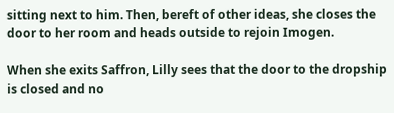sitting next to him. Then, bereft of other ideas, she closes the door to her room and heads outside to rejoin Imogen.

When she exits Saffron, Lilly sees that the door to the dropship is closed and no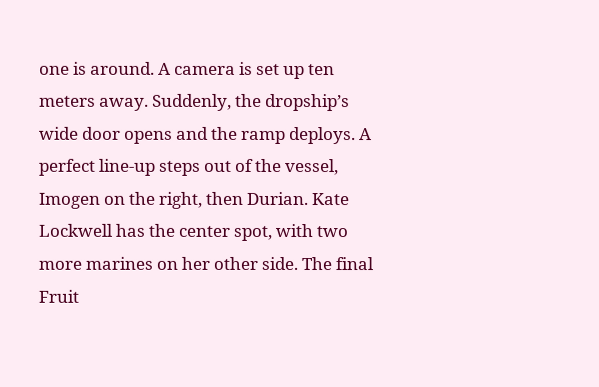one is around. A camera is set up ten meters away. Suddenly, the dropship’s wide door opens and the ramp deploys. A perfect line-up steps out of the vessel, Imogen on the right, then Durian. Kate Lockwell has the center spot, with two more marines on her other side. The final Fruit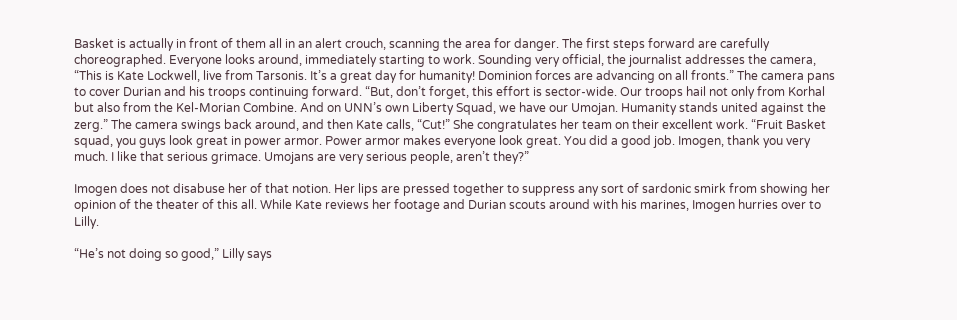Basket is actually in front of them all in an alert crouch, scanning the area for danger. The first steps forward are carefully choreographed. Everyone looks around, immediately starting to work. Sounding very official, the journalist addresses the camera, “This is Kate Lockwell, live from Tarsonis. It’s a great day for humanity! Dominion forces are advancing on all fronts.” The camera pans to cover Durian and his troops continuing forward. “But, don’t forget, this effort is sector-wide. Our troops hail not only from Korhal but also from the Kel-Morian Combine. And on UNN’s own Liberty Squad, we have our Umojan. Humanity stands united against the zerg.” The camera swings back around, and then Kate calls, “Cut!” She congratulates her team on their excellent work. “Fruit Basket squad, you guys look great in power armor. Power armor makes everyone look great. You did a good job. Imogen, thank you very much. I like that serious grimace. Umojans are very serious people, aren’t they?”

Imogen does not disabuse her of that notion. Her lips are pressed together to suppress any sort of sardonic smirk from showing her opinion of the theater of this all. While Kate reviews her footage and Durian scouts around with his marines, Imogen hurries over to Lilly.

“He’s not doing so good,” Lilly says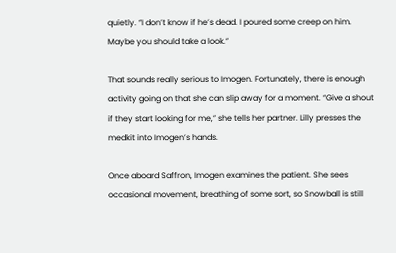quietly. “I don’t know if he’s dead. I poured some creep on him. Maybe you should take a look.”

That sounds really serious to Imogen. Fortunately, there is enough activity going on that she can slip away for a moment. “Give a shout if they start looking for me,” she tells her partner. Lilly presses the medkit into Imogen’s hands.

Once aboard Saffron, Imogen examines the patient. She sees occasional movement, breathing of some sort, so Snowball is still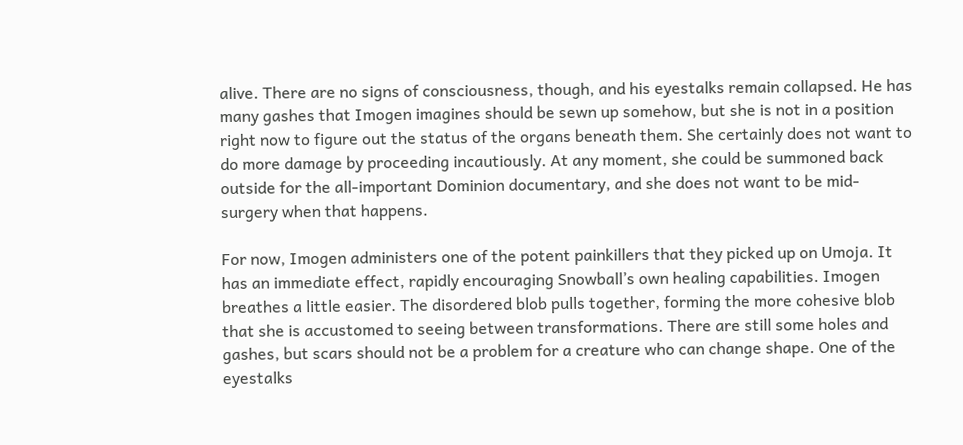alive. There are no signs of consciousness, though, and his eyestalks remain collapsed. He has many gashes that Imogen imagines should be sewn up somehow, but she is not in a position right now to figure out the status of the organs beneath them. She certainly does not want to do more damage by proceeding incautiously. At any moment, she could be summoned back outside for the all-important Dominion documentary, and she does not want to be mid-surgery when that happens.

For now, Imogen administers one of the potent painkillers that they picked up on Umoja. It has an immediate effect, rapidly encouraging Snowball’s own healing capabilities. Imogen breathes a little easier. The disordered blob pulls together, forming the more cohesive blob that she is accustomed to seeing between transformations. There are still some holes and gashes, but scars should not be a problem for a creature who can change shape. One of the eyestalks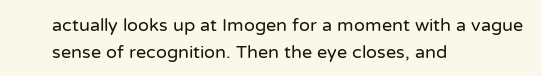actually looks up at Imogen for a moment with a vague sense of recognition. Then the eye closes, and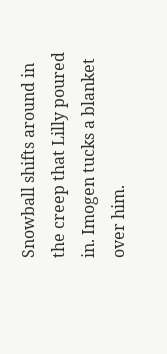Snowball shifts around in the creep that Lilly poured in. Imogen tucks a blanket over him.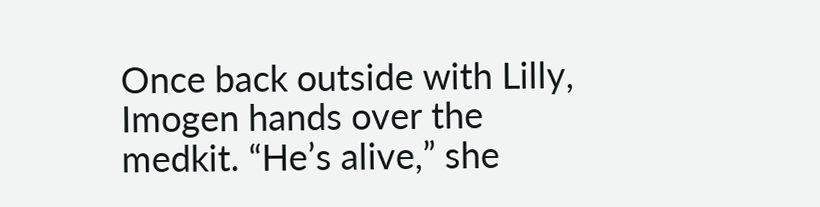Once back outside with Lilly, Imogen hands over the medkit. “He’s alive,” she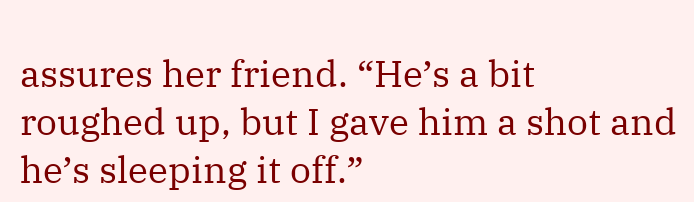assures her friend. “He’s a bit roughed up, but I gave him a shot and he’s sleeping it off.”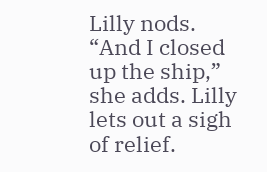Lilly nods. “And I closed up the ship,” she adds. Lilly lets out a sigh of relief.